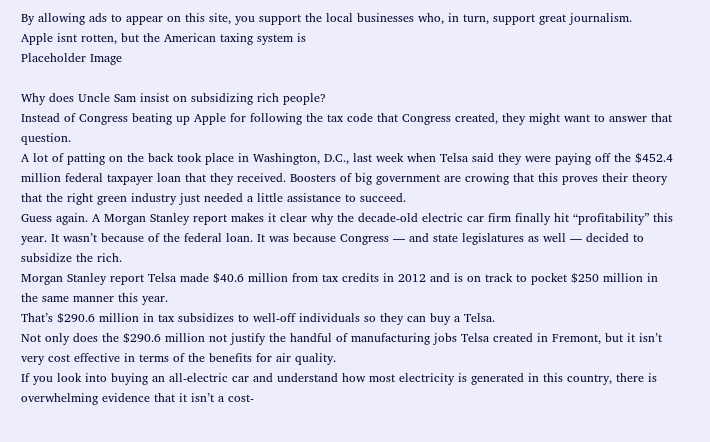By allowing ads to appear on this site, you support the local businesses who, in turn, support great journalism.
Apple isnt rotten, but the American taxing system is
Placeholder Image

Why does Uncle Sam insist on subsidizing rich people?
Instead of Congress beating up Apple for following the tax code that Congress created, they might want to answer that question.
A lot of patting on the back took place in Washington, D.C., last week when Telsa said they were paying off the $452.4 million federal taxpayer loan that they received. Boosters of big government are crowing that this proves their theory that the right green industry just needed a little assistance to succeed.
Guess again. A Morgan Stanley report makes it clear why the decade-old electric car firm finally hit “profitability” this year. It wasn’t because of the federal loan. It was because Congress — and state legislatures as well — decided to subsidize the rich.
Morgan Stanley report Telsa made $40.6 million from tax credits in 2012 and is on track to pocket $250 million in the same manner this year.
That’s $290.6 million in tax subsidizes to well-off individuals so they can buy a Telsa.
Not only does the $290.6 million not justify the handful of manufacturing jobs Telsa created in Fremont, but it isn’t very cost effective in terms of the benefits for air quality.
If you look into buying an all-electric car and understand how most electricity is generated in this country, there is overwhelming evidence that it isn’t a cost-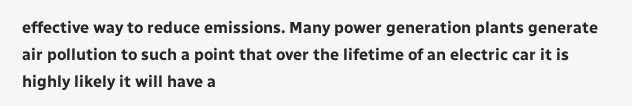effective way to reduce emissions. Many power generation plants generate air pollution to such a point that over the lifetime of an electric car it is highly likely it will have a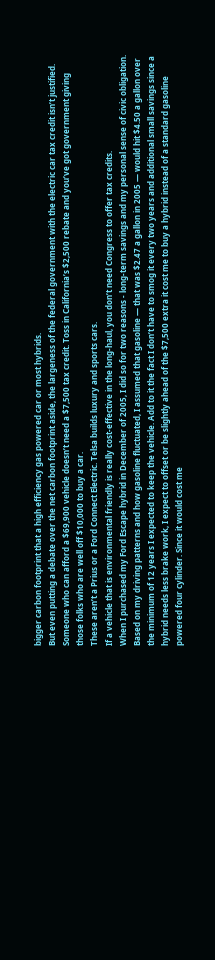bigger carbon footprint that a high efficiency gas powered car or most hybrids.
But even putting a debate over the net carbon footprint aside, the largeness of the federal government with the electric car tax credit isn’t justified.
Someone who can afford a $69,900 vehicle doesn’t need a $7,500 tax credit. Toss in California’s $2,500 rebate and you’ve got government giving those folks who are well off $10,000 to buy a car.
These aren’t a Prius or a Ford Connect Electric. Telsa builds luxury and sports cars.
If a vehicle that is environmental friendly is really cost-effective in the long-haul, you don’t need Congress to offer tax credits.
When I purchased my Ford Escape hybrid in December of 2005, I did so for two reasons - long-term savings and my personal sense of civic obligation. Based on my driving patterns and how gasoline fluctuated, I assumed that gasoline — that was $2.47 a gallon in 2005 — would hit $4.50 a gallon over the minimum of 12 years I expected to keep the vehicle. Add to it the fact I don’t have to smog it every two years and additional small savings since a hybrid needs less brake work, I expect to offset or be slightly ahead of the $7,500 extra it cost me to buy a hybrid instead of a standard gasoline powered four cylinder. Since it would cost me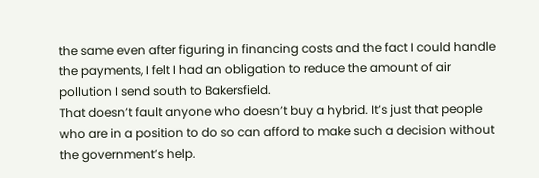the same even after figuring in financing costs and the fact I could handle the payments, I felt I had an obligation to reduce the amount of air pollution I send south to Bakersfield.
That doesn’t fault anyone who doesn’t buy a hybrid. It’s just that people who are in a position to do so can afford to make such a decision without the government’s help.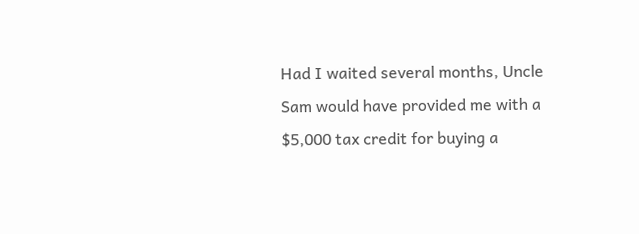Had I waited several months, Uncle Sam would have provided me with a $5,000 tax credit for buying a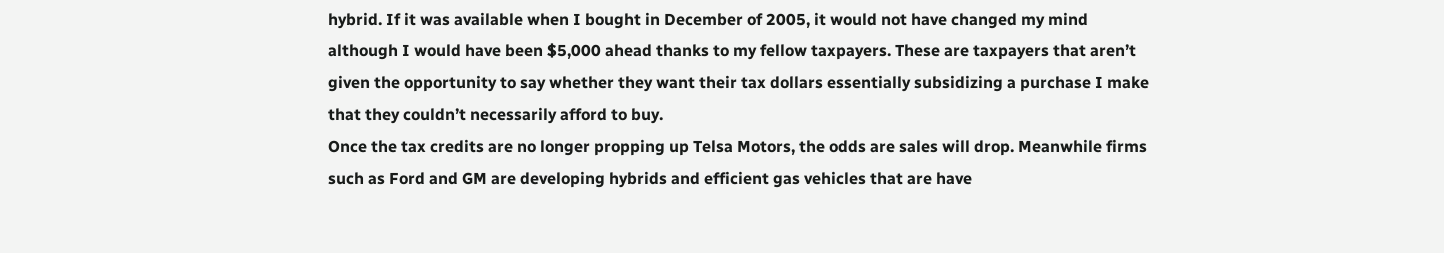hybrid. If it was available when I bought in December of 2005, it would not have changed my mind although I would have been $5,000 ahead thanks to my fellow taxpayers. These are taxpayers that aren’t given the opportunity to say whether they want their tax dollars essentially subsidizing a purchase I make that they couldn’t necessarily afford to buy.
Once the tax credits are no longer propping up Telsa Motors, the odds are sales will drop. Meanwhile firms such as Ford and GM are developing hybrids and efficient gas vehicles that are have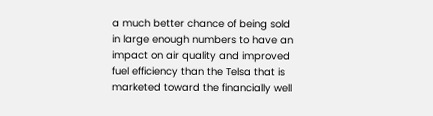a much better chance of being sold in large enough numbers to have an impact on air quality and improved fuel efficiency than the Telsa that is marketed toward the financially well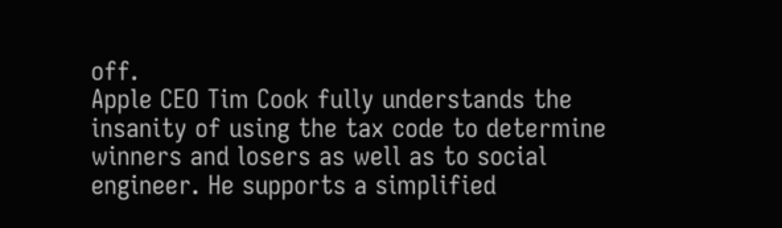off.
Apple CEO Tim Cook fully understands the insanity of using the tax code to determine winners and losers as well as to social engineer. He supports a simplified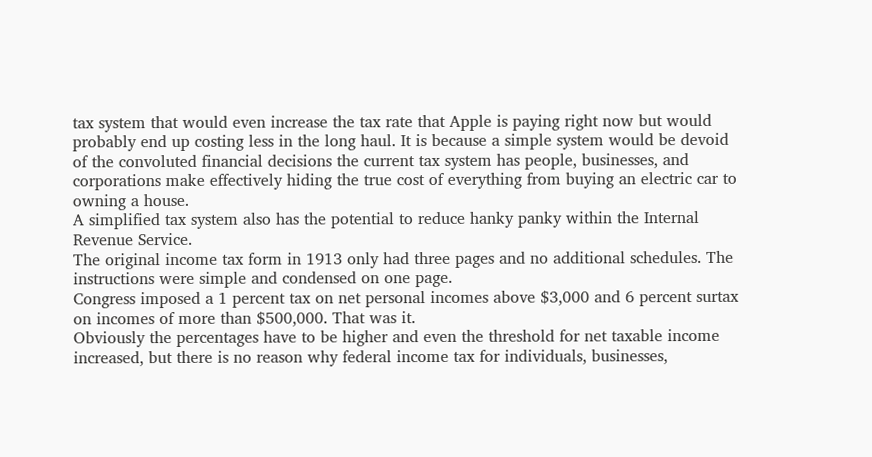tax system that would even increase the tax rate that Apple is paying right now but would probably end up costing less in the long haul. It is because a simple system would be devoid of the convoluted financial decisions the current tax system has people, businesses, and corporations make effectively hiding the true cost of everything from buying an electric car to owning a house.
A simplified tax system also has the potential to reduce hanky panky within the Internal Revenue Service.
The original income tax form in 1913 only had three pages and no additional schedules. The instructions were simple and condensed on one page.
Congress imposed a 1 percent tax on net personal incomes above $3,000 and 6 percent surtax on incomes of more than $500,000. That was it.
Obviously the percentages have to be higher and even the threshold for net taxable income increased, but there is no reason why federal income tax for individuals, businesses,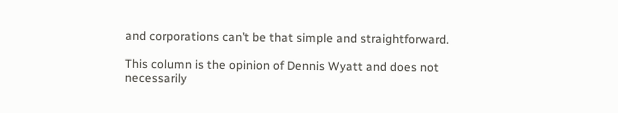and corporations can’t be that simple and straightforward.

This column is the opinion of Dennis Wyatt and does not necessarily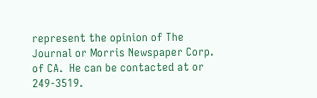represent the opinion of The Journal or Morris Newspaper Corp. of CA.  He can be contacted at or 249-3519.